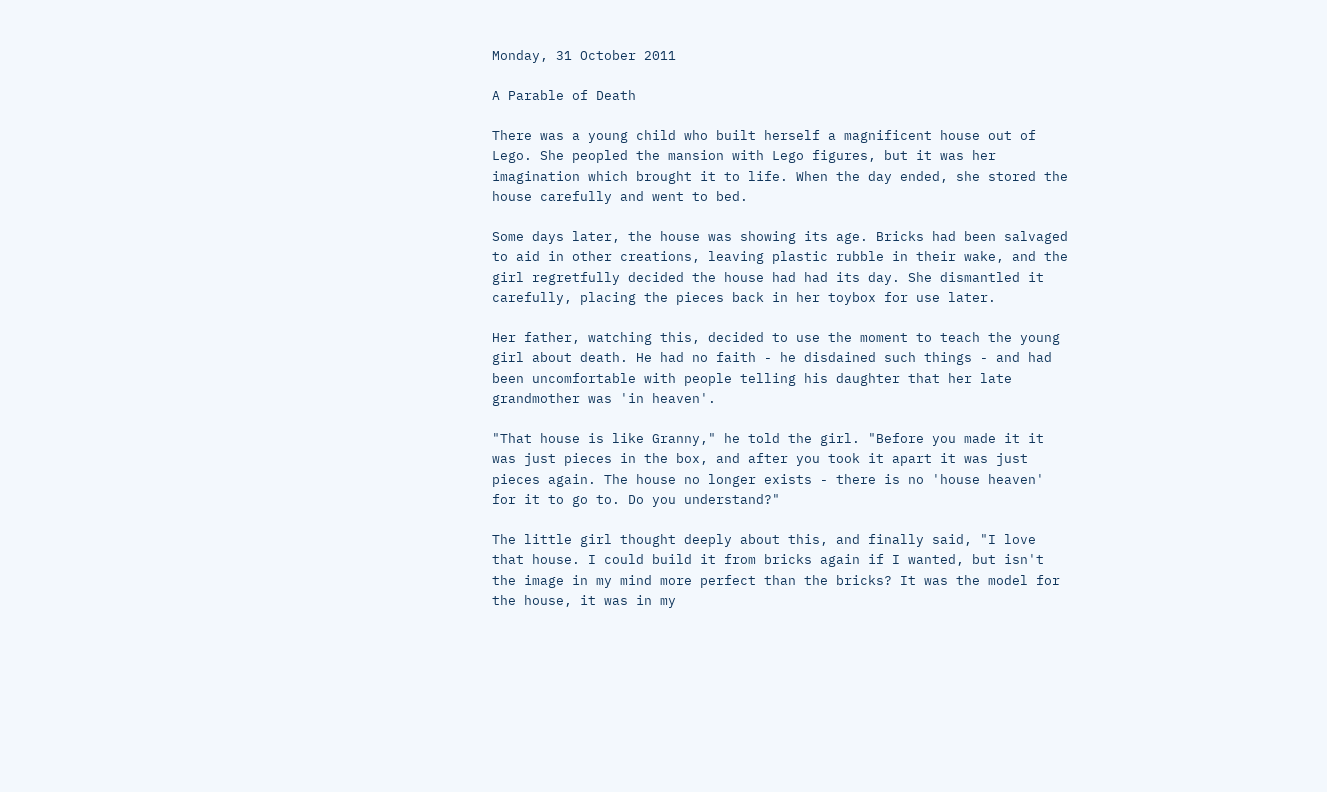Monday, 31 October 2011

A Parable of Death

There was a young child who built herself a magnificent house out of Lego. She peopled the mansion with Lego figures, but it was her imagination which brought it to life. When the day ended, she stored the house carefully and went to bed.

Some days later, the house was showing its age. Bricks had been salvaged to aid in other creations, leaving plastic rubble in their wake, and the girl regretfully decided the house had had its day. She dismantled it carefully, placing the pieces back in her toybox for use later.

Her father, watching this, decided to use the moment to teach the young girl about death. He had no faith - he disdained such things - and had been uncomfortable with people telling his daughter that her late grandmother was 'in heaven'.

"That house is like Granny," he told the girl. "Before you made it it was just pieces in the box, and after you took it apart it was just pieces again. The house no longer exists - there is no 'house heaven' for it to go to. Do you understand?"

The little girl thought deeply about this, and finally said, "I love that house. I could build it from bricks again if I wanted, but isn't the image in my mind more perfect than the bricks? It was the model for the house, it was in my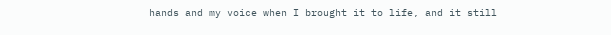hands and my voice when I brought it to life, and it still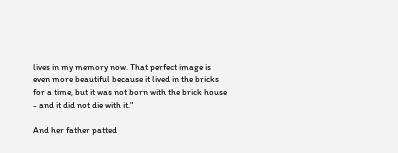lives in my memory now. That perfect image is even more beautiful because it lived in the bricks for a time, but it was not born with the brick house - and it did not die with it."

And her father patted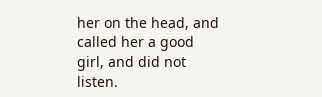her on the head, and called her a good girl, and did not listen.